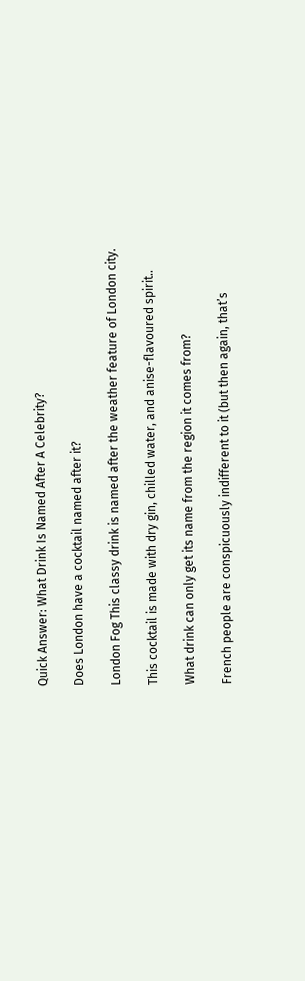Quick Answer: What Drink Is Named After A Celebrity?

Does London have a cocktail named after it?

London Fog This classy drink is named after the weather feature of London city.

This cocktail is made with dry gin, chilled water, and anise-flavoured spirit..

What drink can only get its name from the region it comes from?

French people are conspicuously indifferent to it (but then again, that’s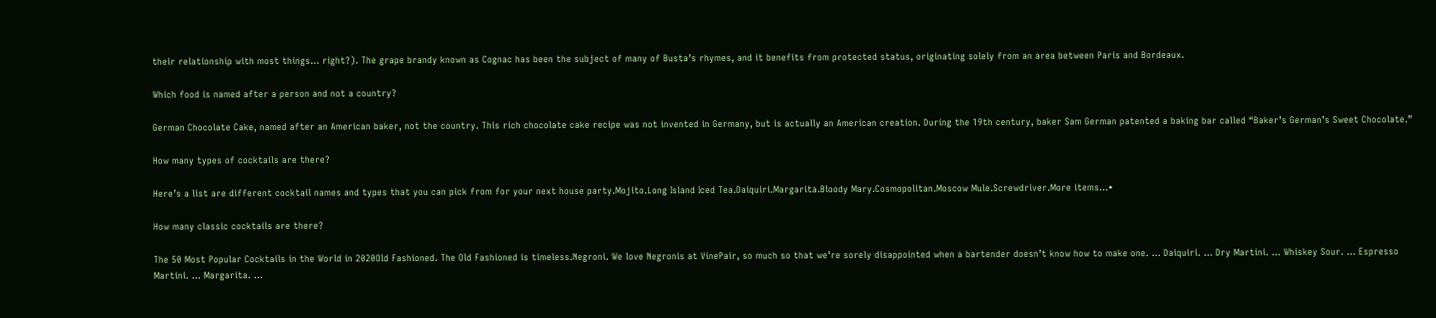their relationship with most things… right?). The grape brandy known as Cognac has been the subject of many of Busta’s rhymes, and it benefits from protected status, originating solely from an area between Paris and Bordeaux.

Which food is named after a person and not a country?

German Chocolate Cake, named after an American baker, not the country. This rich chocolate cake recipe was not invented in Germany, but is actually an American creation. During the 19th century, baker Sam German patented a baking bar called “Baker’s German’s Sweet Chocolate.”

How many types of cocktails are there?

Here’s a list are different cocktail names and types that you can pick from for your next house party.Mojito.Long Island Iced Tea.Daiquiri.Margarita.Bloody Mary.Cosmopolitan.Moscow Mule.Screwdriver.More items…•

How many classic cocktails are there?

The 50 Most Popular Cocktails in the World in 2020Old Fashioned. The Old Fashioned is timeless.Negroni. We love Negronis at VinePair, so much so that we’re sorely disappointed when a bartender doesn’t know how to make one. … Daiquiri. … Dry Martini. … Whiskey Sour. … Espresso Martini. … Margarita. …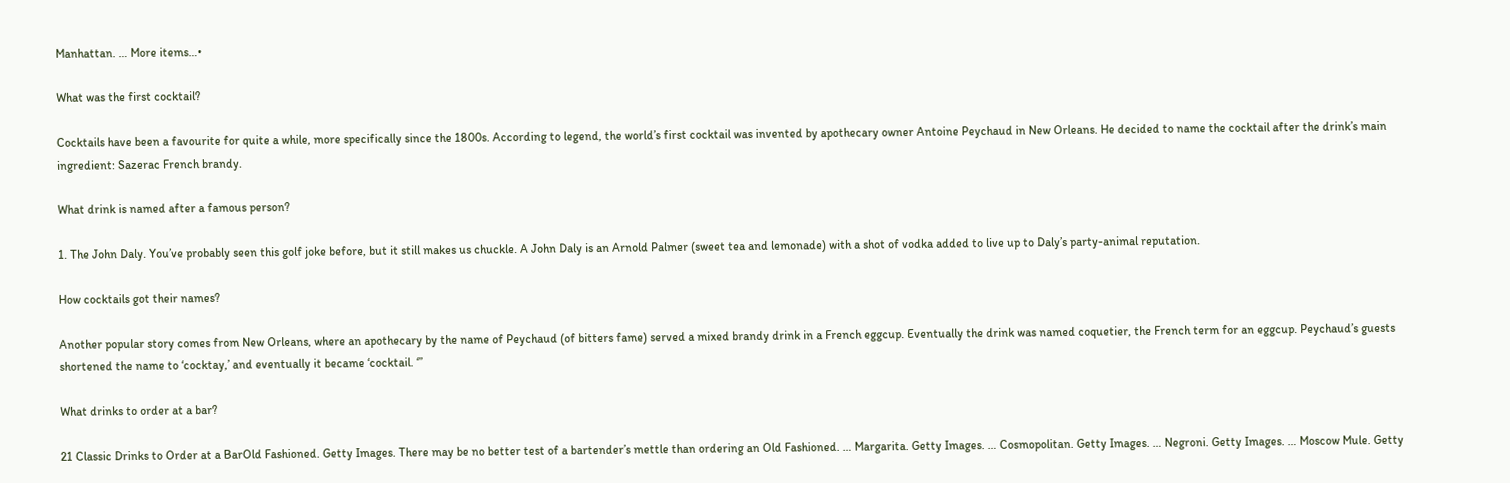Manhattan. … More items…•

What was the first cocktail?

Cocktails have been a favourite for quite a while, more specifically since the 1800s. According to legend, the world’s first cocktail was invented by apothecary owner Antoine Peychaud in New Orleans. He decided to name the cocktail after the drink’s main ingredient: Sazerac French brandy.

What drink is named after a famous person?

1. The John Daly. You’ve probably seen this golf joke before, but it still makes us chuckle. A John Daly is an Arnold Palmer (sweet tea and lemonade) with a shot of vodka added to live up to Daly’s party-animal reputation.

How cocktails got their names?

Another popular story comes from New Orleans, where an apothecary by the name of Peychaud (of bitters fame) served a mixed brandy drink in a French eggcup. Eventually the drink was named coquetier, the French term for an eggcup. Peychaud’s guests shortened the name to ‘cocktay,’ and eventually it became ‘cocktail. ‘”

What drinks to order at a bar?

21 Classic Drinks to Order at a BarOld Fashioned. Getty Images. There may be no better test of a bartender’s mettle than ordering an Old Fashioned. … Margarita. Getty Images. … Cosmopolitan. Getty Images. … Negroni. Getty Images. … Moscow Mule. Getty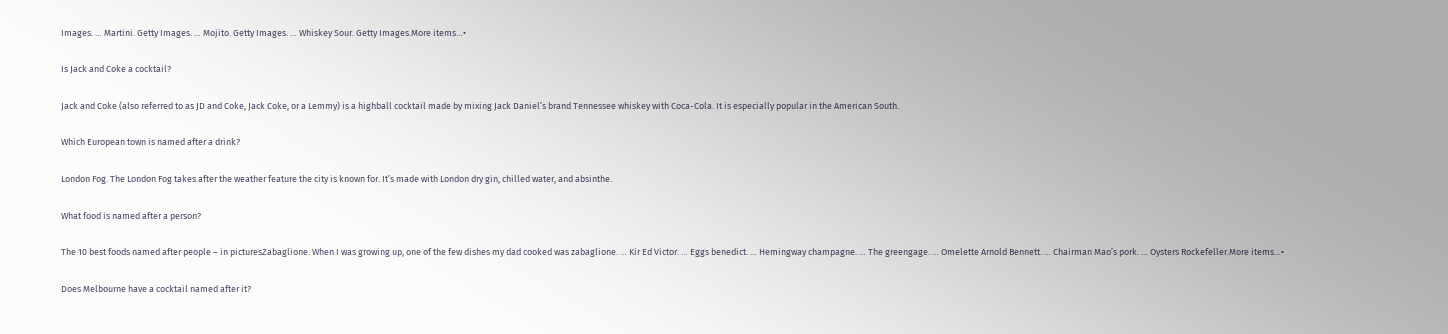Images. … Martini. Getty Images. … Mojito. Getty Images. … Whiskey Sour. Getty Images.More items…•

Is Jack and Coke a cocktail?

Jack and Coke (also referred to as JD and Coke, Jack Coke, or a Lemmy) is a highball cocktail made by mixing Jack Daniel’s brand Tennessee whiskey with Coca-Cola. It is especially popular in the American South.

Which European town is named after a drink?

London Fog. The London Fog takes after the weather feature the city is known for. It’s made with London dry gin, chilled water, and absinthe.

What food is named after a person?

The 10 best foods named after people – in picturesZabaglione. When I was growing up, one of the few dishes my dad cooked was zabaglione. … Kir Ed Victor. … Eggs benedict. … Hemingway champagne. … The greengage. … Omelette Arnold Bennett. … Chairman Mao’s pork. … Oysters Rockefeller.More items…•

Does Melbourne have a cocktail named after it?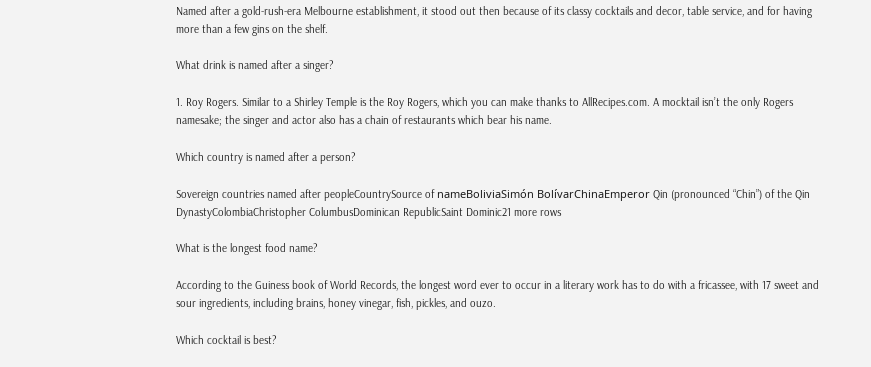Named after a gold-rush-era Melbourne establishment, it stood out then because of its classy cocktails and decor, table service, and for having more than a few gins on the shelf.

What drink is named after a singer?

1. Roy Rogers. Similar to a Shirley Temple is the Roy Rogers, which you can make thanks to AllRecipes.com. A mocktail isn’t the only Rogers namesake; the singer and actor also has a chain of restaurants which bear his name.

Which country is named after a person?

Sovereign countries named after peopleCountrySource of nameBoliviaSimón BolívarChinaEmperor Qin (pronounced “Chin”) of the Qin DynastyColombiaChristopher ColumbusDominican RepublicSaint Dominic21 more rows

What is the longest food name?

According to the Guiness book of World Records, the longest word ever to occur in a literary work has to do with a fricassee, with 17 sweet and sour ingredients, including brains, honey vinegar, fish, pickles, and ouzo.

Which cocktail is best?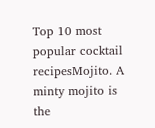Top 10 most popular cocktail recipesMojito. A minty mojito is the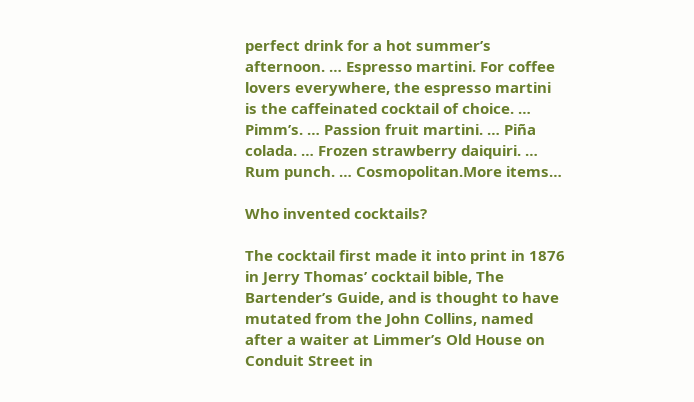perfect drink for a hot summer’s afternoon. … Espresso martini. For coffee lovers everywhere, the espresso martini is the caffeinated cocktail of choice. … Pimm’s. … Passion fruit martini. … Piña colada. … Frozen strawberry daiquiri. … Rum punch. … Cosmopolitan.More items…

Who invented cocktails?

The cocktail first made it into print in 1876 in Jerry Thomas’ cocktail bible, The Bartender’s Guide, and is thought to have mutated from the John Collins, named after a waiter at Limmer’s Old House on Conduit Street in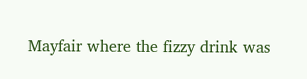Mayfair where the fizzy drink was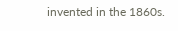invented in the 1860s.